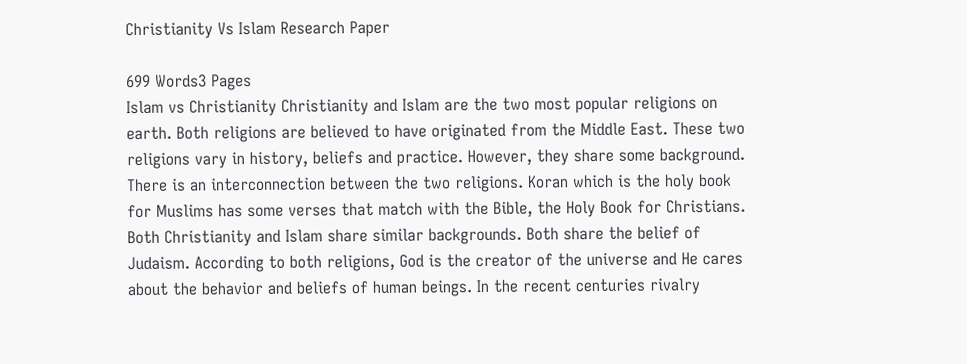Christianity Vs Islam Research Paper

699 Words3 Pages
Islam vs Christianity Christianity and Islam are the two most popular religions on earth. Both religions are believed to have originated from the Middle East. These two religions vary in history, beliefs and practice. However, they share some background. There is an interconnection between the two religions. Koran which is the holy book for Muslims has some verses that match with the Bible, the Holy Book for Christians. Both Christianity and Islam share similar backgrounds. Both share the belief of Judaism. According to both religions, God is the creator of the universe and He cares about the behavior and beliefs of human beings. In the recent centuries rivalry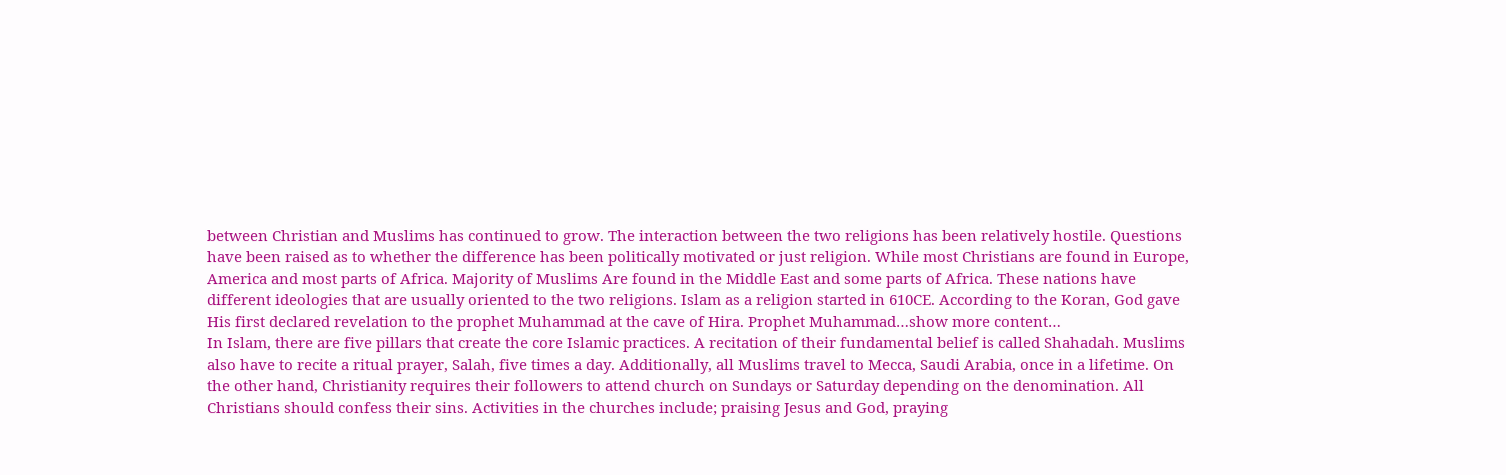between Christian and Muslims has continued to grow. The interaction between the two religions has been relatively hostile. Questions have been raised as to whether the difference has been politically motivated or just religion. While most Christians are found in Europe, America and most parts of Africa. Majority of Muslims Are found in the Middle East and some parts of Africa. These nations have different ideologies that are usually oriented to the two religions. Islam as a religion started in 610CE. According to the Koran, God gave His first declared revelation to the prophet Muhammad at the cave of Hira. Prophet Muhammad…show more content…
In Islam, there are five pillars that create the core Islamic practices. A recitation of their fundamental belief is called Shahadah. Muslims also have to recite a ritual prayer, Salah, five times a day. Additionally, all Muslims travel to Mecca, Saudi Arabia, once in a lifetime. On the other hand, Christianity requires their followers to attend church on Sundays or Saturday depending on the denomination. All Christians should confess their sins. Activities in the churches include; praising Jesus and God, praying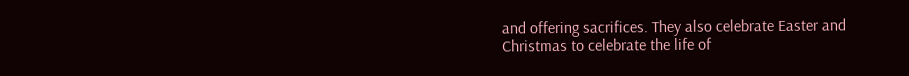and offering sacrifices. They also celebrate Easter and Christmas to celebrate the life of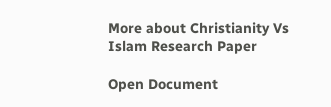More about Christianity Vs Islam Research Paper

Open Document